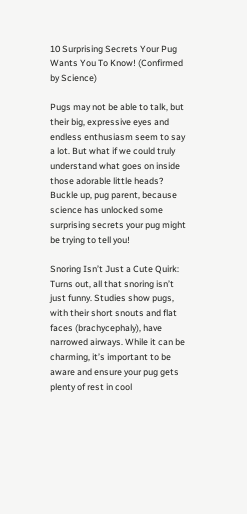10 Surprising Secrets Your Pug Wants You To Know! (Confirmed by Science)

Pugs may not be able to talk, but their big, expressive eyes and endless enthusiasm seem to say a lot. But what if we could truly understand what goes on inside those adorable little heads? Buckle up, pug parent, because science has unlocked some surprising secrets your pug might be trying to tell you!

Snoring Isn’t Just a Cute Quirk: Turns out, all that snoring isn’t just funny. Studies show pugs, with their short snouts and flat faces (brachycephaly), have narrowed airways. While it can be charming, it’s important to be aware and ensure your pug gets plenty of rest in cool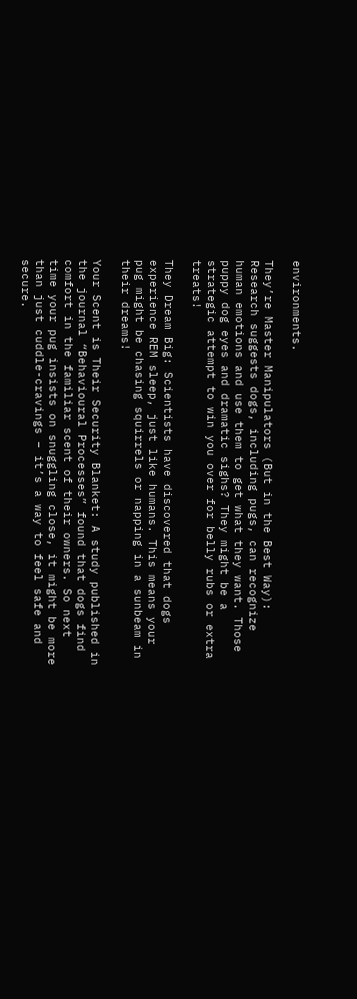environments.

They’re Master Manipulators (But in the Best Way): Research suggests dogs, including pugs, can recognize human emotions and use them to get what they want. Those puppy dog eyes and dramatic sighs? They might be a strategic attempt to win you over for belly rubs or extra treats!

They Dream Big: Scientists have discovered that dogs experience REM sleep, just like humans. This means your pug might be chasing squirrels or napping in a sunbeam in their dreams!

Your Scent is Their Security Blanket: A study published in the journal “Behavioural Processes” found that dogs find comfort in the familiar scent of their owners. So next time your pug insists on snuggling close, it might be more than just cuddle-cravings – it’s a way to feel safe and secure.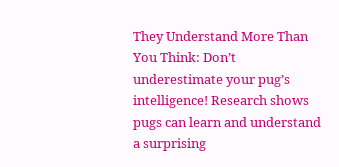They Understand More Than You Think: Don’t underestimate your pug’s intelligence! Research shows pugs can learn and understand a surprising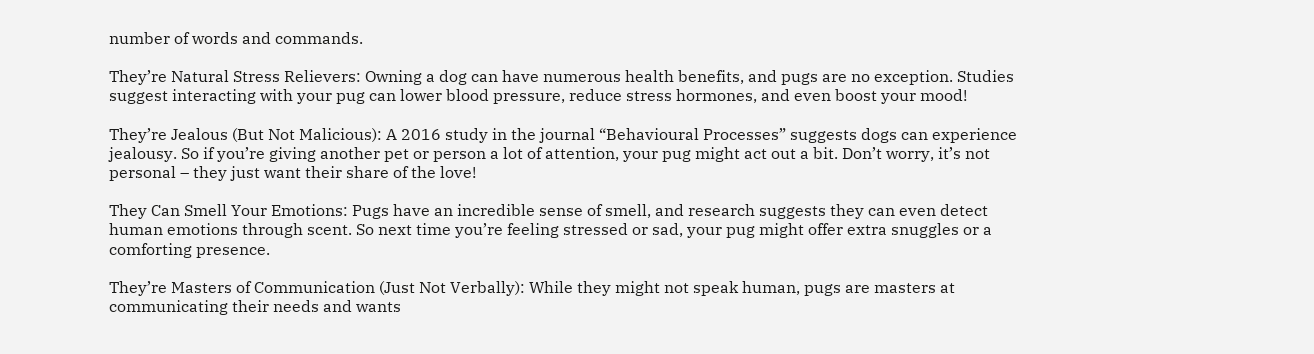number of words and commands.

They’re Natural Stress Relievers: Owning a dog can have numerous health benefits, and pugs are no exception. Studies suggest interacting with your pug can lower blood pressure, reduce stress hormones, and even boost your mood!

They’re Jealous (But Not Malicious): A 2016 study in the journal “Behavioural Processes” suggests dogs can experience jealousy. So if you’re giving another pet or person a lot of attention, your pug might act out a bit. Don’t worry, it’s not personal – they just want their share of the love!

They Can Smell Your Emotions: Pugs have an incredible sense of smell, and research suggests they can even detect human emotions through scent. So next time you’re feeling stressed or sad, your pug might offer extra snuggles or a comforting presence.

They’re Masters of Communication (Just Not Verbally): While they might not speak human, pugs are masters at communicating their needs and wants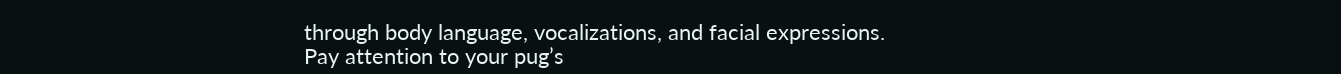through body language, vocalizations, and facial expressions. Pay attention to your pug’s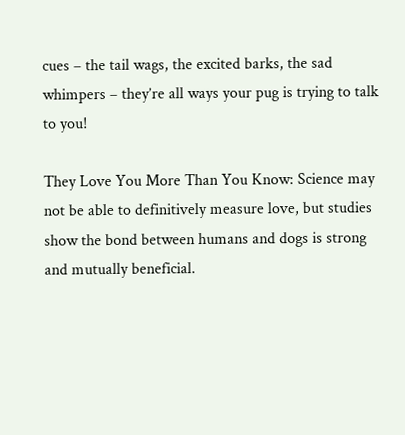cues – the tail wags, the excited barks, the sad whimpers – they’re all ways your pug is trying to talk to you!

They Love You More Than You Know: Science may not be able to definitively measure love, but studies show the bond between humans and dogs is strong and mutually beneficial.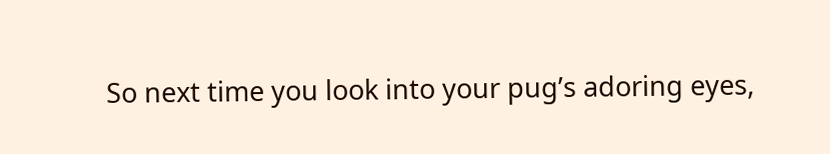So next time you look into your pug’s adoring eyes,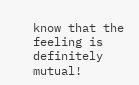know that the feeling is definitely mutual!